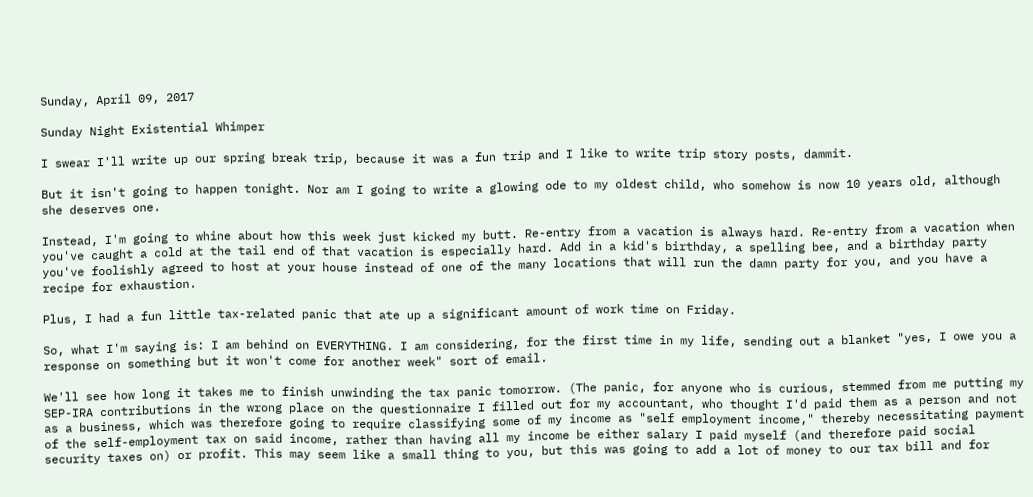Sunday, April 09, 2017

Sunday Night Existential Whimper

I swear I'll write up our spring break trip, because it was a fun trip and I like to write trip story posts, dammit.

But it isn't going to happen tonight. Nor am I going to write a glowing ode to my oldest child, who somehow is now 10 years old, although she deserves one.

Instead, I'm going to whine about how this week just kicked my butt. Re-entry from a vacation is always hard. Re-entry from a vacation when you've caught a cold at the tail end of that vacation is especially hard. Add in a kid's birthday, a spelling bee, and a birthday party you've foolishly agreed to host at your house instead of one of the many locations that will run the damn party for you, and you have a recipe for exhaustion.

Plus, I had a fun little tax-related panic that ate up a significant amount of work time on Friday.

So, what I'm saying is: I am behind on EVERYTHING. I am considering, for the first time in my life, sending out a blanket "yes, I owe you a response on something but it won't come for another week" sort of email.

We'll see how long it takes me to finish unwinding the tax panic tomorrow. (The panic, for anyone who is curious, stemmed from me putting my SEP-IRA contributions in the wrong place on the questionnaire I filled out for my accountant, who thought I'd paid them as a person and not as a business, which was therefore going to require classifying some of my income as "self employment income," thereby necessitating payment of the self-employment tax on said income, rather than having all my income be either salary I paid myself (and therefore paid social security taxes on) or profit. This may seem like a small thing to you, but this was going to add a lot of money to our tax bill and for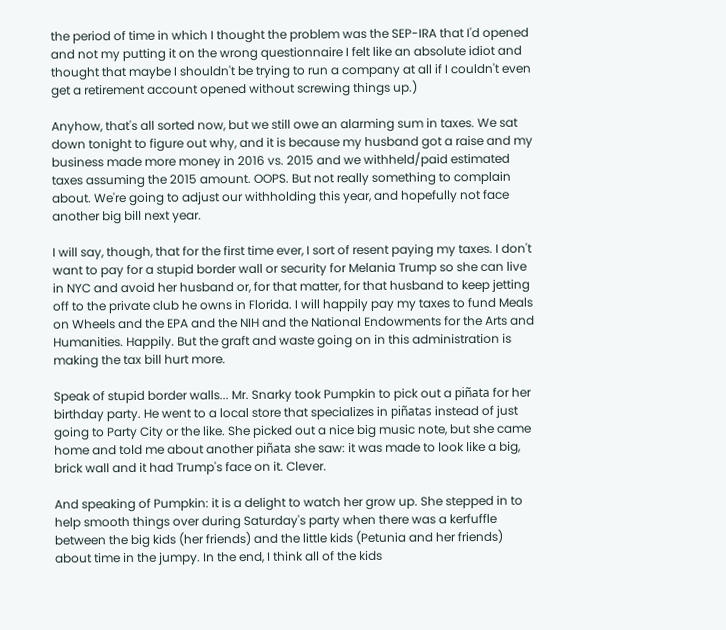the period of time in which I thought the problem was the SEP-IRA that I'd opened and not my putting it on the wrong questionnaire I felt like an absolute idiot and thought that maybe I shouldn't be trying to run a company at all if I couldn't even get a retirement account opened without screwing things up.)

Anyhow, that's all sorted now, but we still owe an alarming sum in taxes. We sat down tonight to figure out why, and it is because my husband got a raise and my business made more money in 2016 vs. 2015 and we withheld/paid estimated taxes assuming the 2015 amount. OOPS. But not really something to complain about. We're going to adjust our withholding this year, and hopefully not face another big bill next year.

I will say, though, that for the first time ever, I sort of resent paying my taxes. I don't want to pay for a stupid border wall or security for Melania Trump so she can live in NYC and avoid her husband or, for that matter, for that husband to keep jetting off to the private club he owns in Florida. I will happily pay my taxes to fund Meals on Wheels and the EPA and the NIH and the National Endowments for the Arts and Humanities. Happily. But the graft and waste going on in this administration is making the tax bill hurt more.

Speak of stupid border walls... Mr. Snarky took Pumpkin to pick out a piñata for her birthday party. He went to a local store that specializes in piñatas instead of just going to Party City or the like. She picked out a nice big music note, but she came home and told me about another piñata she saw: it was made to look like a big, brick wall and it had Trump's face on it. Clever.

And speaking of Pumpkin: it is a delight to watch her grow up. She stepped in to help smooth things over during Saturday's party when there was a kerfuffle between the big kids (her friends) and the little kids (Petunia and her friends) about time in the jumpy. In the end, I think all of the kids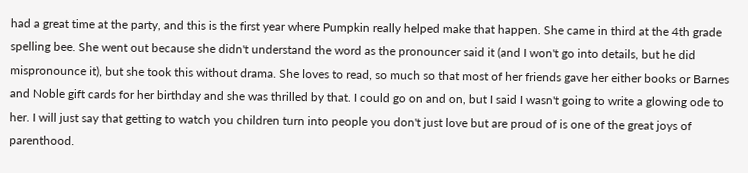had a great time at the party, and this is the first year where Pumpkin really helped make that happen. She came in third at the 4th grade spelling bee. She went out because she didn't understand the word as the pronouncer said it (and I won't go into details, but he did mispronounce it), but she took this without drama. She loves to read, so much so that most of her friends gave her either books or Barnes and Noble gift cards for her birthday and she was thrilled by that. I could go on and on, but I said I wasn't going to write a glowing ode to her. I will just say that getting to watch you children turn into people you don't just love but are proud of is one of the great joys of parenthood.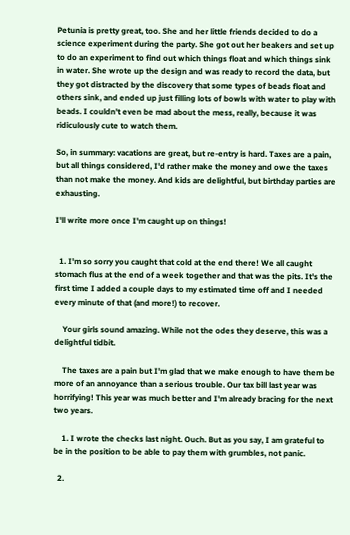Petunia is pretty great, too. She and her little friends decided to do a science experiment during the party. She got out her beakers and set up to do an experiment to find out which things float and which things sink in water. She wrote up the design and was ready to record the data, but they got distracted by the discovery that some types of beads float and others sink, and ended up just filling lots of bowls with water to play with beads. I couldn't even be mad about the mess, really, because it was ridiculously cute to watch them.

So, in summary: vacations are great, but re-entry is hard. Taxes are a pain, but all things considered, I'd rather make the money and owe the taxes than not make the money. And kids are delightful, but birthday parties are exhausting.

I'll write more once I'm caught up on things!


  1. I'm so sorry you caught that cold at the end there! We all caught stomach flus at the end of a week together and that was the pits. It's the first time I added a couple days to my estimated time off and I needed every minute of that (and more!) to recover.

    Your girls sound amazing. While not the odes they deserve, this was a delightful tidbit.

    The taxes are a pain but I'm glad that we make enough to have them be more of an annoyance than a serious trouble. Our tax bill last year was horrifying! This year was much better and I'm already bracing for the next two years.

    1. I wrote the checks last night. Ouch. But as you say, I am grateful to be in the position to be able to pay them with grumbles, not panic.

  2.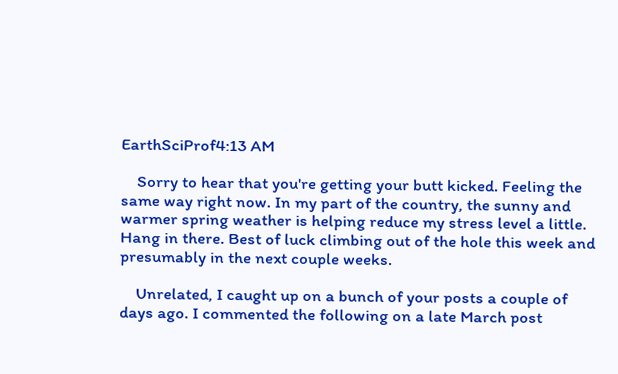EarthSciProf4:13 AM

    Sorry to hear that you're getting your butt kicked. Feeling the same way right now. In my part of the country, the sunny and warmer spring weather is helping reduce my stress level a little. Hang in there. Best of luck climbing out of the hole this week and presumably in the next couple weeks.

    Unrelated, I caught up on a bunch of your posts a couple of days ago. I commented the following on a late March post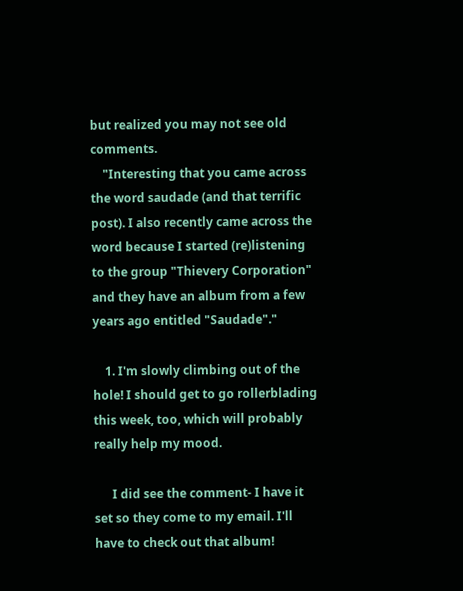but realized you may not see old comments.
    "Interesting that you came across the word saudade (and that terrific post). I also recently came across the word because I started (re)listening to the group "Thievery Corporation" and they have an album from a few years ago entitled "Saudade"."

    1. I'm slowly climbing out of the hole! I should get to go rollerblading this week, too, which will probably really help my mood.

      I did see the comment- I have it set so they come to my email. I'll have to check out that album!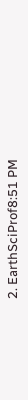2. EarthSciProf8:51 PM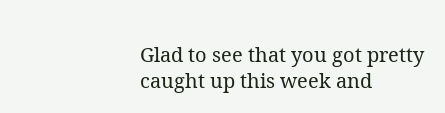Glad to see that you got pretty caught up this week and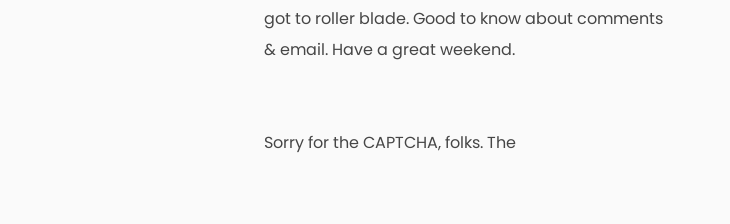got to roller blade. Good to know about comments & email. Have a great weekend.


Sorry for the CAPTCHA, folks. The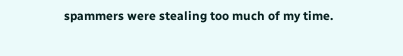spammers were stealing too much of my time.